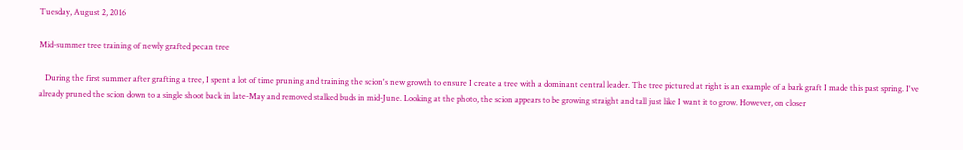Tuesday, August 2, 2016

Mid-summer tree training of newly grafted pecan tree

   During the first summer after grafting a tree, I spent a lot of time pruning and training the scion's new growth to ensure I create a tree with a dominant central leader. The tree pictured at right is an example of a bark graft I made this past spring. I've already pruned the scion down to a single shoot back in late-May and removed stalked buds in mid-June. Looking at the photo, the scion appears to be growing straight and tall just like I want it to grow. However, on closer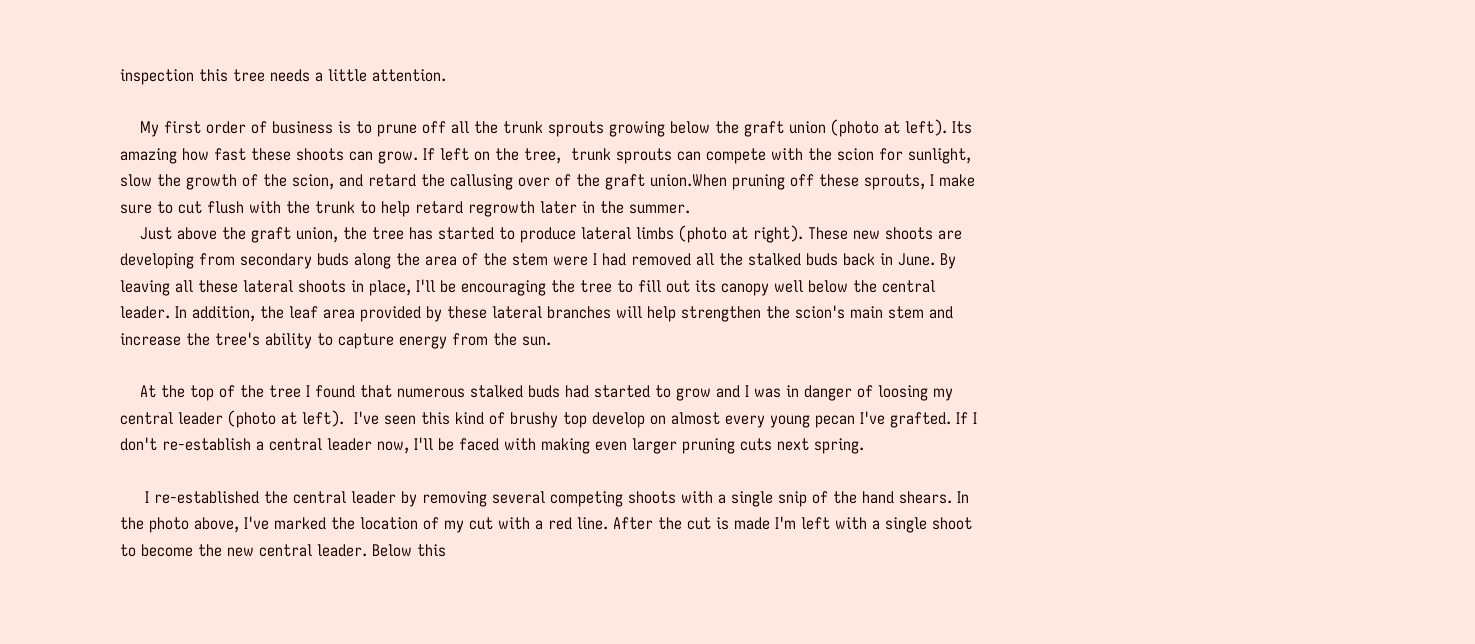inspection this tree needs a little attention.

    My first order of business is to prune off all the trunk sprouts growing below the graft union (photo at left). Its amazing how fast these shoots can grow. If left on the tree,  trunk sprouts can compete with the scion for sunlight, slow the growth of the scion, and retard the callusing over of the graft union.When pruning off these sprouts, I make sure to cut flush with the trunk to help retard regrowth later in the summer.
    Just above the graft union, the tree has started to produce lateral limbs (photo at right). These new shoots are developing from secondary buds along the area of the stem were I had removed all the stalked buds back in June. By leaving all these lateral shoots in place, I'll be encouraging the tree to fill out its canopy well below the central leader. In addition, the leaf area provided by these lateral branches will help strengthen the scion's main stem and increase the tree's ability to capture energy from the sun.

    At the top of the tree I found that numerous stalked buds had started to grow and I was in danger of loosing my central leader (photo at left).  I've seen this kind of brushy top develop on almost every young pecan I've grafted. If I don't re-establish a central leader now, I'll be faced with making even larger pruning cuts next spring.

     I re-established the central leader by removing several competing shoots with a single snip of the hand shears. In the photo above, I've marked the location of my cut with a red line. After the cut is made I'm left with a single shoot to become the new central leader. Below this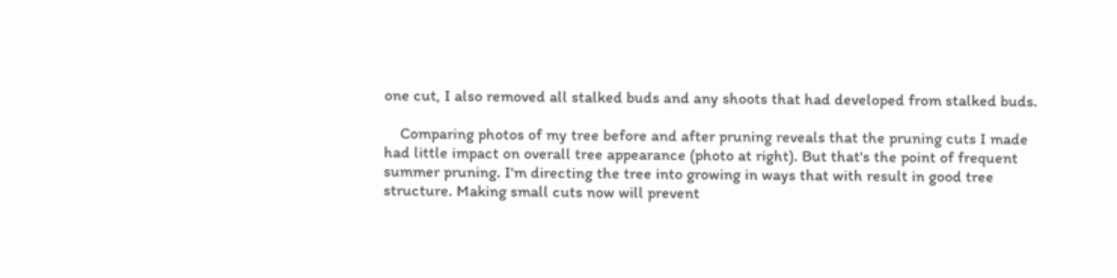one cut, I also removed all stalked buds and any shoots that had developed from stalked buds.

    Comparing photos of my tree before and after pruning reveals that the pruning cuts I made had little impact on overall tree appearance (photo at right). But that's the point of frequent summer pruning. I'm directing the tree into growing in ways that with result in good tree structure. Making small cuts now will prevent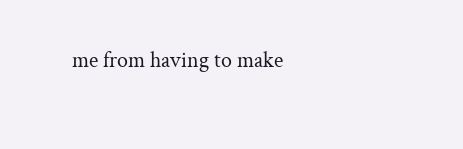me from having to make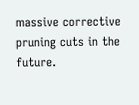massive corrective pruning cuts in the future.